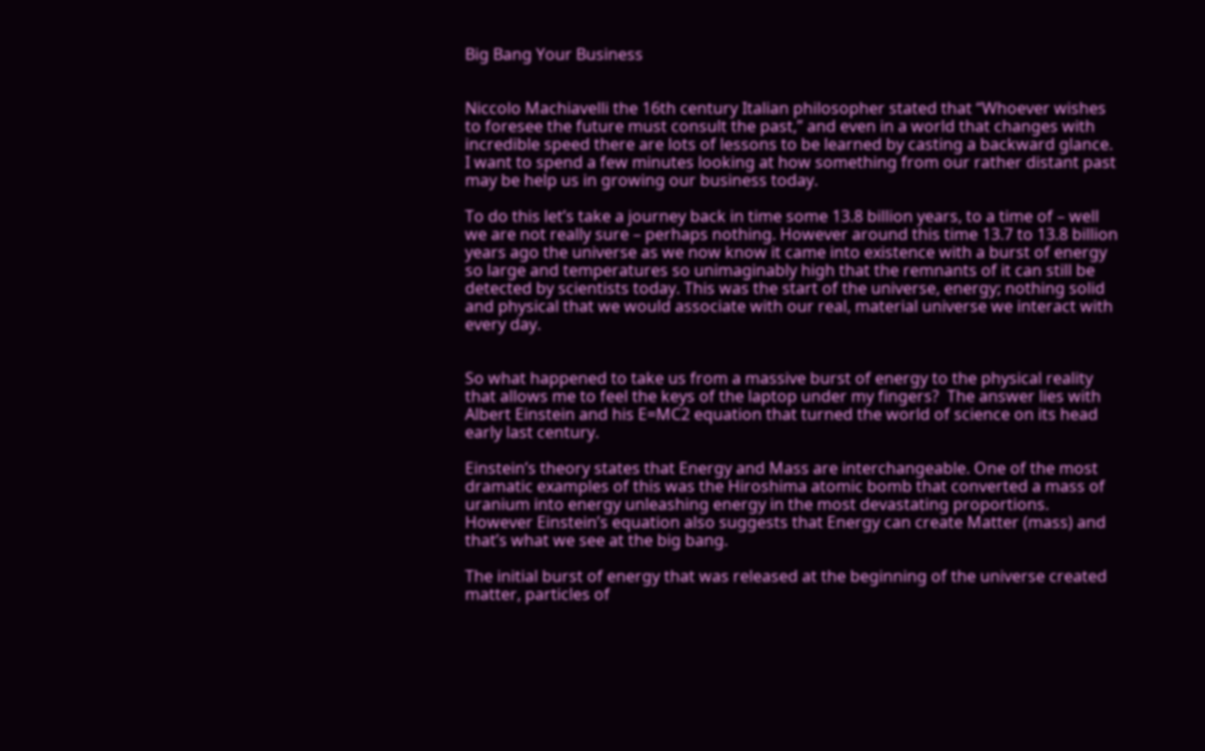Big Bang Your Business


Niccolo Machiavelli the 16th century Italian philosopher stated that “Whoever wishes to foresee the future must consult the past,” and even in a world that changes with incredible speed there are lots of lessons to be learned by casting a backward glance. I want to spend a few minutes looking at how something from our rather distant past may be help us in growing our business today.

To do this let’s take a journey back in time some 13.8 billion years, to a time of – well we are not really sure – perhaps nothing. However around this time 13.7 to 13.8 billion years ago the universe as we now know it came into existence with a burst of energy so large and temperatures so unimaginably high that the remnants of it can still be detected by scientists today. This was the start of the universe, energy; nothing solid and physical that we would associate with our real, material universe we interact with every day.


So what happened to take us from a massive burst of energy to the physical reality that allows me to feel the keys of the laptop under my fingers?  The answer lies with Albert Einstein and his E=MC2 equation that turned the world of science on its head early last century.

Einstein’s theory states that Energy and Mass are interchangeable. One of the most dramatic examples of this was the Hiroshima atomic bomb that converted a mass of uranium into energy unleashing energy in the most devastating proportions. However Einstein’s equation also suggests that Energy can create Matter (mass) and that’s what we see at the big bang.

The initial burst of energy that was released at the beginning of the universe created matter, particles of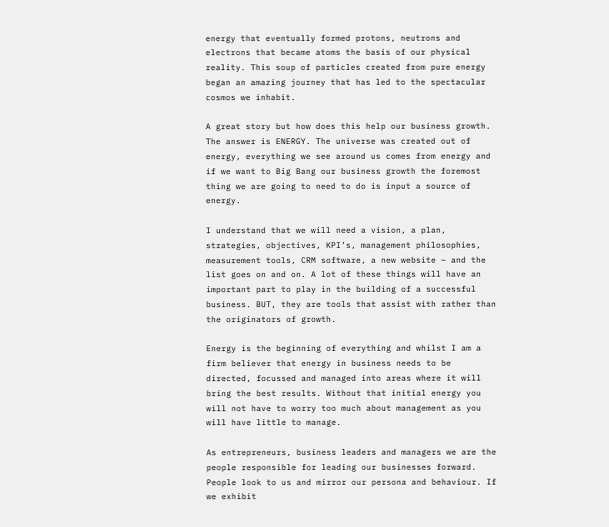energy that eventually formed protons, neutrons and electrons that became atoms the basis of our physical reality. This soup of particles created from pure energy began an amazing journey that has led to the spectacular cosmos we inhabit.

A great story but how does this help our business growth. The answer is ENERGY. The universe was created out of energy, everything we see around us comes from energy and if we want to Big Bang our business growth the foremost thing we are going to need to do is input a source of energy.

I understand that we will need a vision, a plan, strategies, objectives, KPI’s, management philosophies, measurement tools, CRM software, a new website – and the list goes on and on. A lot of these things will have an important part to play in the building of a successful business. BUT, they are tools that assist with rather than the originators of growth.

Energy is the beginning of everything and whilst I am a firm believer that energy in business needs to be directed, focussed and managed into areas where it will bring the best results. Without that initial energy you will not have to worry too much about management as you will have little to manage.

As entrepreneurs, business leaders and managers we are the people responsible for leading our businesses forward. People look to us and mirror our persona and behaviour. If we exhibit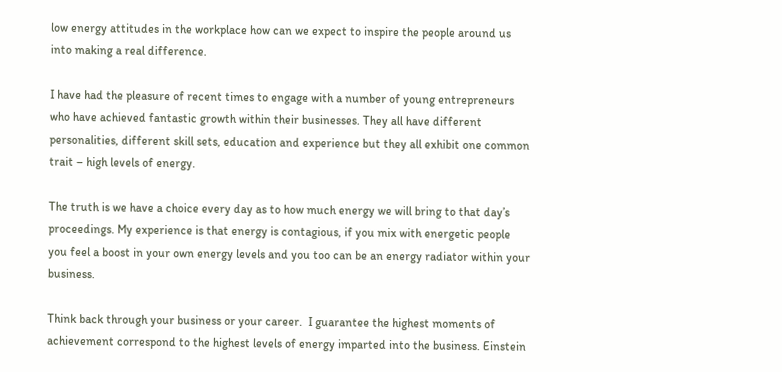low energy attitudes in the workplace how can we expect to inspire the people around us into making a real difference.

I have had the pleasure of recent times to engage with a number of young entrepreneurs who have achieved fantastic growth within their businesses. They all have different personalities, different skill sets, education and experience but they all exhibit one common trait – high levels of energy.

The truth is we have a choice every day as to how much energy we will bring to that day’s proceedings. My experience is that energy is contagious, if you mix with energetic people you feel a boost in your own energy levels and you too can be an energy radiator within your business.

Think back through your business or your career.  I guarantee the highest moments of achievement correspond to the highest levels of energy imparted into the business. Einstein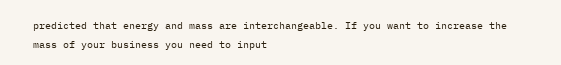predicted that energy and mass are interchangeable. If you want to increase the mass of your business you need to input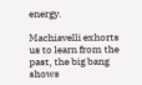energy.

Machiavelli exhorts us to learn from the past, the big bang shows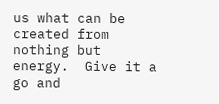us what can be created from nothing but energy.  Give it a go and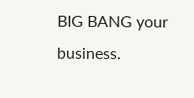BIG BANG your business.